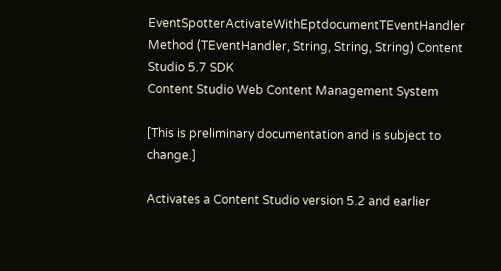EventSpotterActivateWithEptdocumentTEventHandler Method (TEventHandler, String, String, String) Content Studio 5.7 SDK
Content Studio Web Content Management System

[This is preliminary documentation and is subject to change.]

Activates a Content Studio version 5.2 and earlier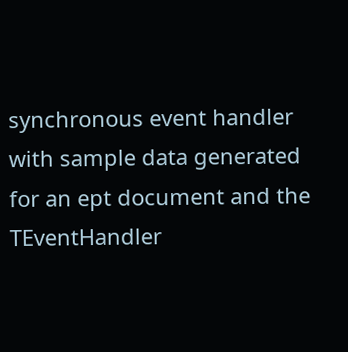synchronous event handler with sample data generated for an ept document and the TEventHandler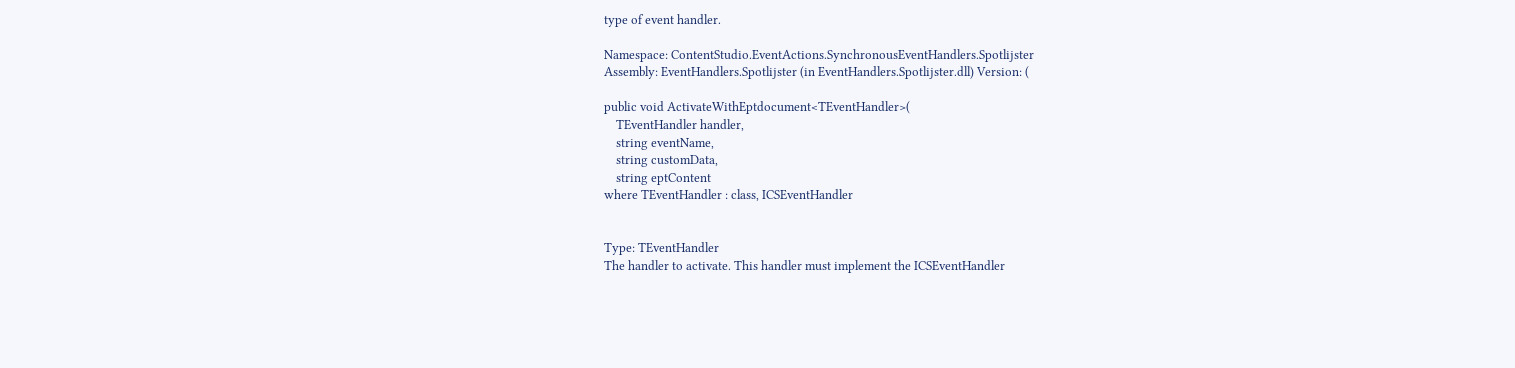type of event handler.

Namespace: ContentStudio.EventActions.SynchronousEventHandlers.Spotlijster
Assembly: EventHandlers.Spotlijster (in EventHandlers.Spotlijster.dll) Version: (

public void ActivateWithEptdocument<TEventHandler>(
    TEventHandler handler,
    string eventName,
    string customData,
    string eptContent
where TEventHandler : class, ICSEventHandler


Type: TEventHandler
The handler to activate. This handler must implement the ICSEventHandler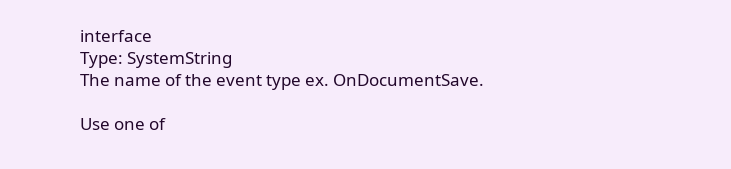interface
Type: SystemString
The name of the event type ex. OnDocumentSave.

Use one of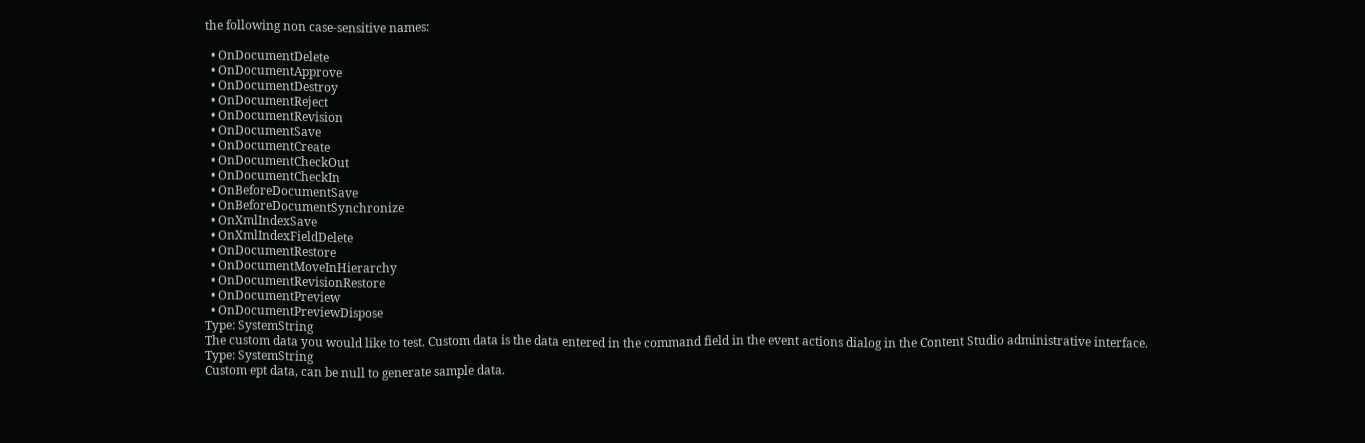the following non case-sensitive names:

  • OnDocumentDelete
  • OnDocumentApprove
  • OnDocumentDestroy
  • OnDocumentReject
  • OnDocumentRevision
  • OnDocumentSave
  • OnDocumentCreate
  • OnDocumentCheckOut
  • OnDocumentCheckIn
  • OnBeforeDocumentSave
  • OnBeforeDocumentSynchronize
  • OnXmlIndexSave
  • OnXmlIndexFieldDelete
  • OnDocumentRestore
  • OnDocumentMoveInHierarchy
  • OnDocumentRevisionRestore
  • OnDocumentPreview
  • OnDocumentPreviewDispose
Type: SystemString
The custom data you would like to test. Custom data is the data entered in the command field in the event actions dialog in the Content Studio administrative interface.
Type: SystemString
Custom ept data, can be null to generate sample data.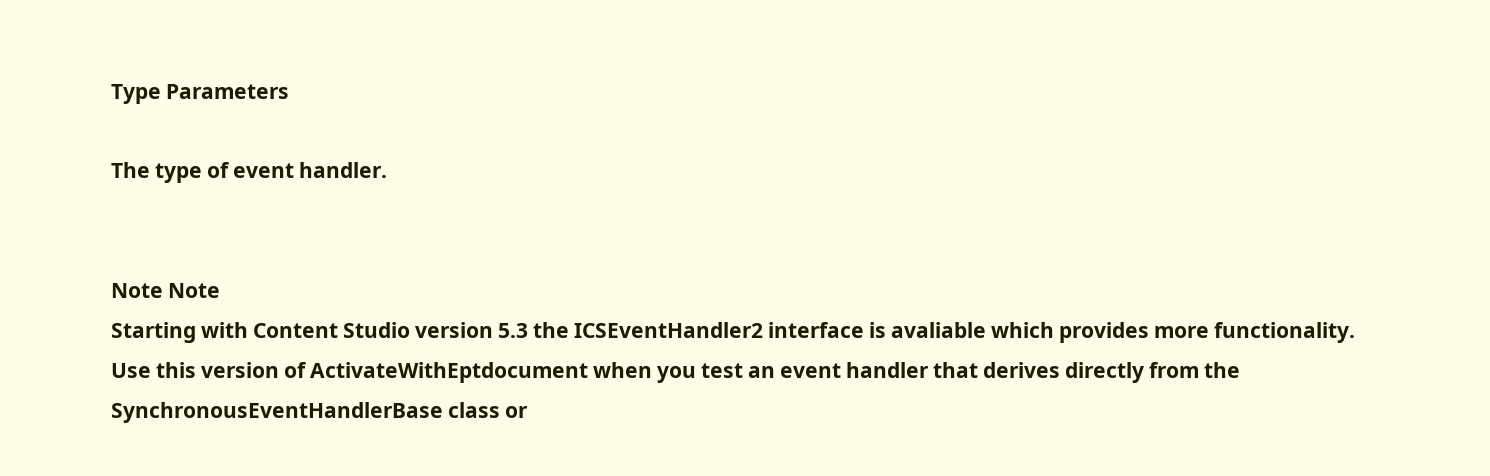Type Parameters

The type of event handler.


Note Note
Starting with Content Studio version 5.3 the ICSEventHandler2 interface is avaliable which provides more functionality.
Use this version of ActivateWithEptdocument when you test an event handler that derives directly from the SynchronousEventHandlerBase class or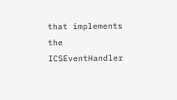that implements the ICSEventHandler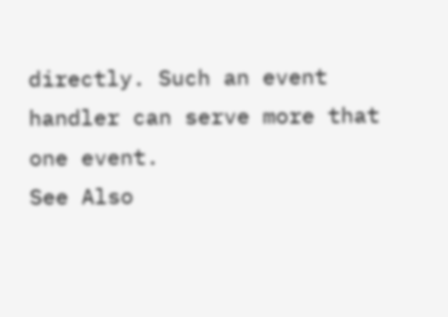directly. Such an event handler can serve more that one event.
See Also